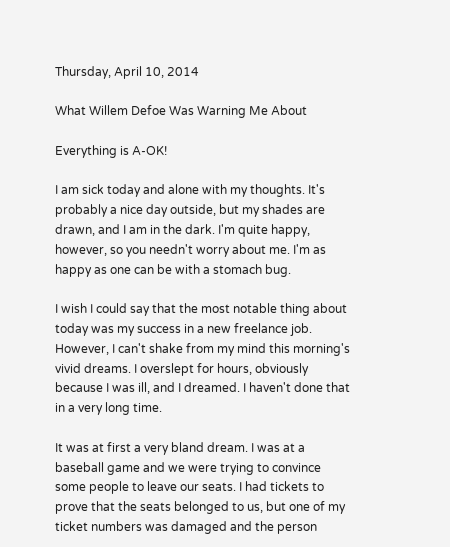Thursday, April 10, 2014

What Willem Defoe Was Warning Me About

Everything is A-OK!

I am sick today and alone with my thoughts. It's probably a nice day outside, but my shades are drawn, and I am in the dark. I'm quite happy, however, so you needn't worry about me. I'm as happy as one can be with a stomach bug.

I wish I could say that the most notable thing about today was my success in a new freelance job. However, I can't shake from my mind this morning's vivid dreams. I overslept for hours, obviously because I was ill, and I dreamed. I haven't done that in a very long time.

It was at first a very bland dream. I was at a baseball game and we were trying to convince some people to leave our seats. I had tickets to prove that the seats belonged to us, but one of my ticket numbers was damaged and the person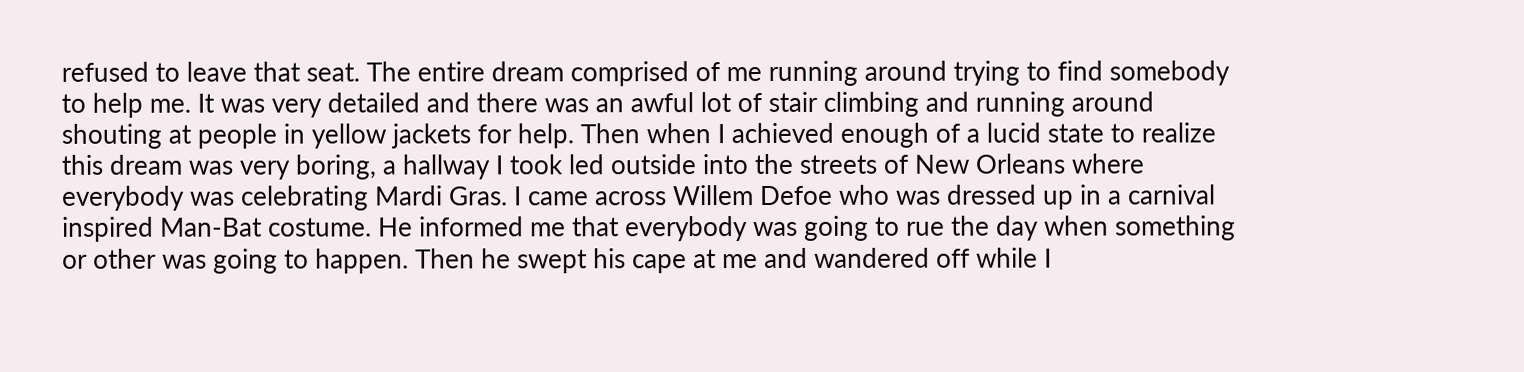refused to leave that seat. The entire dream comprised of me running around trying to find somebody to help me. It was very detailed and there was an awful lot of stair climbing and running around shouting at people in yellow jackets for help. Then when I achieved enough of a lucid state to realize this dream was very boring, a hallway I took led outside into the streets of New Orleans where everybody was celebrating Mardi Gras. I came across Willem Defoe who was dressed up in a carnival inspired Man-Bat costume. He informed me that everybody was going to rue the day when something or other was going to happen. Then he swept his cape at me and wandered off while I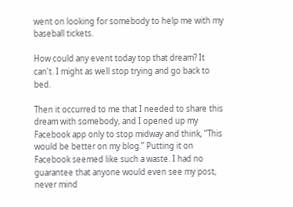went on looking for somebody to help me with my baseball tickets.

How could any event today top that dream? It can't. I might as well stop trying and go back to bed.

Then it occurred to me that I needed to share this dream with somebody, and I opened up my Facebook app only to stop midway and think, “This would be better on my blog.” Putting it on Facebook seemed like such a waste. I had no guarantee that anyone would even see my post, never mind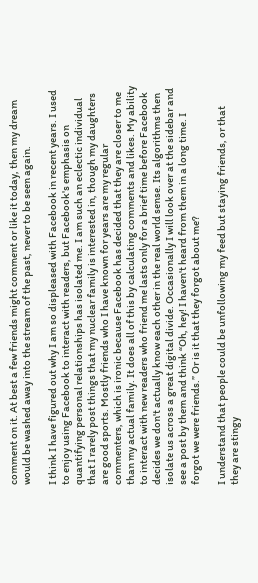comment on it. At best a few friends might comment or like it today, then my dream would be washed away into the stream of the past, never to be seen again.

I think I have figured out why I am so displeased with Facebook in recent years. I used to enjoy using Facebook to interact with readers, but Facebook's emphasis on quantifying personal relationships has isolated me. I am such an eclectic individual that I rarely post things that my nuclear family is interested in, though my daughters are good sports. Mostly friends who I have known for years are my regular commenters, which is ironic because Facebook has decided that they are closer to me than my actual family. It does all of this by calculating comments and likes. My ability to interact with new readers who friend me lasts only for a brief time before Facebook decides we don't actually know each other in the real world sense. Its algorithms then isolate us across a great digital divide. Occasionally I will look over at the sidebar and see a post by them and think “Oh, hey! I haven't heard from them in a long time. I forgot we were friends.” Or is it that they forgot about me?

I understand that people could be unfollowing my feed but staying friends, or that they are stingy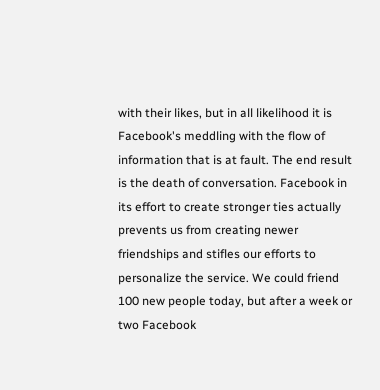with their likes, but in all likelihood it is Facebook's meddling with the flow of information that is at fault. The end result is the death of conversation. Facebook in its effort to create stronger ties actually prevents us from creating newer friendships and stifles our efforts to personalize the service. We could friend 100 new people today, but after a week or two Facebook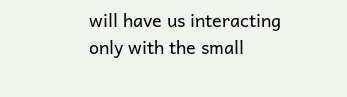will have us interacting only with the small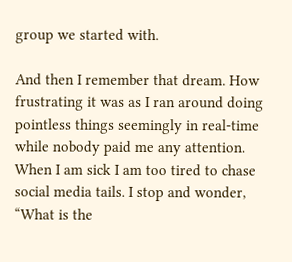group we started with.

And then I remember that dream. How frustrating it was as I ran around doing pointless things seemingly in real-time while nobody paid me any attention. When I am sick I am too tired to chase social media tails. I stop and wonder, “What is the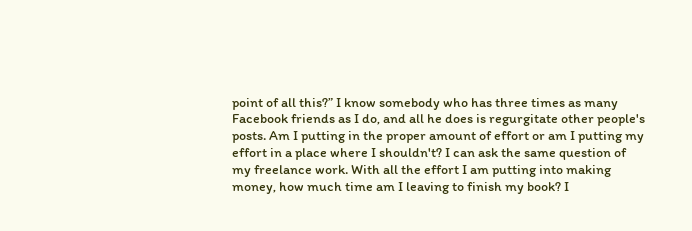point of all this?” I know somebody who has three times as many Facebook friends as I do, and all he does is regurgitate other people's posts. Am I putting in the proper amount of effort or am I putting my effort in a place where I shouldn't? I can ask the same question of my freelance work. With all the effort I am putting into making money, how much time am I leaving to finish my book? I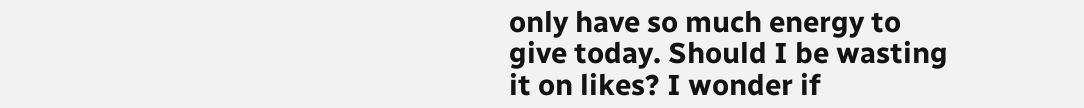only have so much energy to give today. Should I be wasting it on likes? I wonder if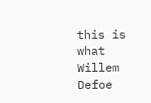this is what Willem Defoe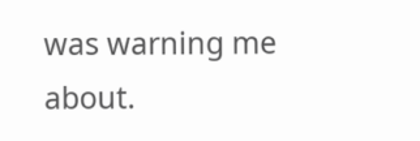was warning me about.